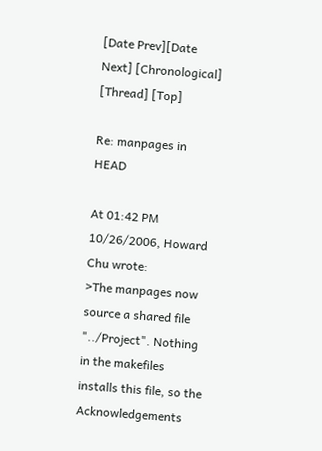[Date Prev][Date Next] [Chronological] [Thread] [Top]

Re: manpages in HEAD

At 01:42 PM 10/26/2006, Howard Chu wrote:
>The manpages now source a shared file "../Project". Nothing in the makefiles installs this file, so the Acknowledgements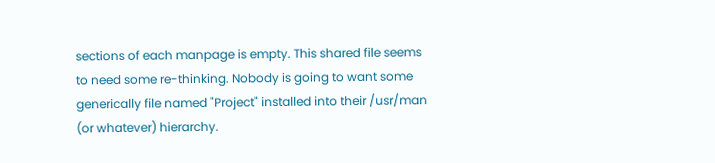sections of each manpage is empty. This shared file seems to need some re-thinking. Nobody is going to want some generically file named "Project" installed into their /usr/man (or whatever) hierarchy.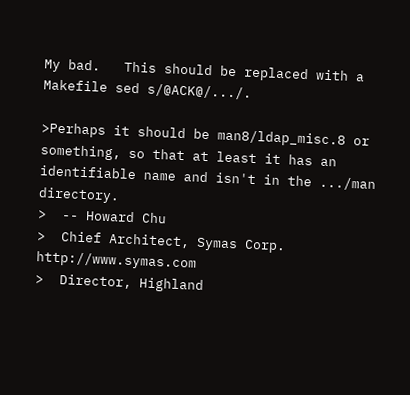My bad.   This should be replaced with a Makefile sed s/@ACK@/.../.

>Perhaps it should be man8/ldap_misc.8 or something, so that at least it has an identifiable name and isn't in the .../man directory.
>  -- Howard Chu
>  Chief Architect, Symas Corp.  http://www.symas.com
>  Director, Highland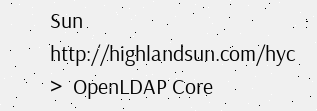Sun        http://highlandsun.com/hyc
>  OpenLDAP Core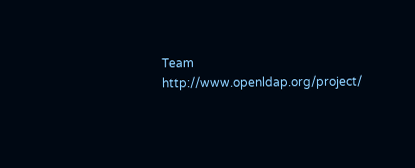Team            http://www.openldap.org/project/